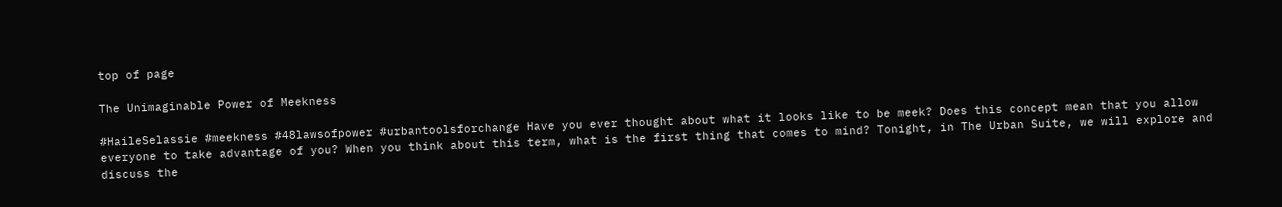top of page

The Unimaginable Power of Meekness

#HaileSelassie #meekness #48lawsofpower #urbantoolsforchange Have you ever thought about what it looks like to be meek? Does this concept mean that you allow everyone to take advantage of you? When you think about this term, what is the first thing that comes to mind? Tonight, in The Urban Suite, we will explore and discuss the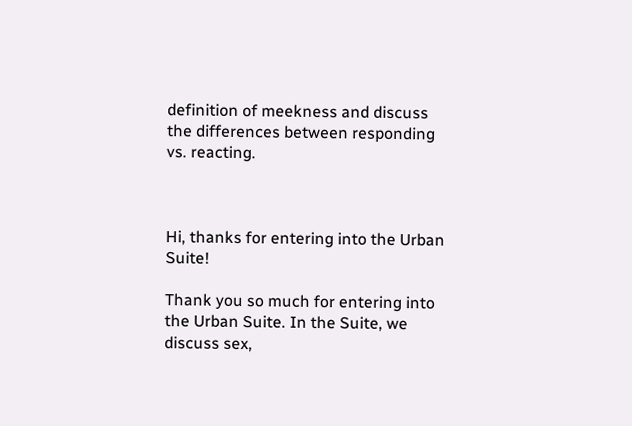definition of meekness and discuss the differences between responding vs. reacting.



Hi, thanks for entering into the Urban Suite!

Thank you so much for entering into the Urban Suite. In the Suite, we discuss sex,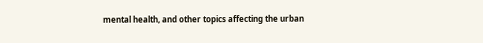mental health, and other topics affecting the urban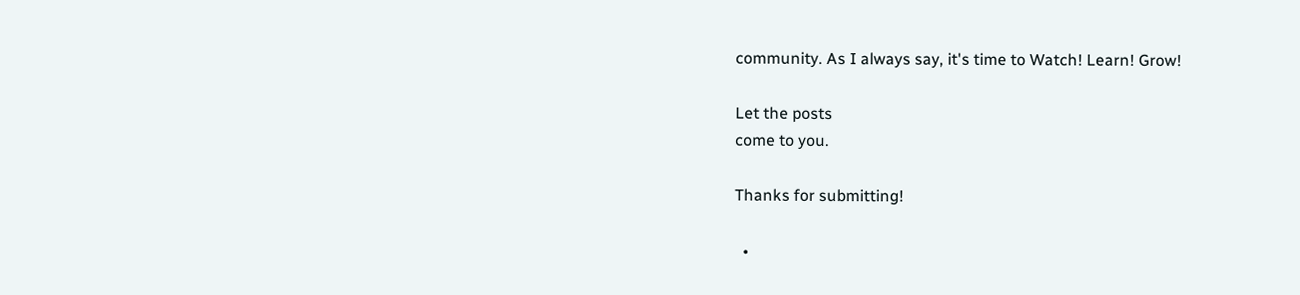community. As I always say, it's time to Watch! Learn! Grow!

Let the posts
come to you.

Thanks for submitting!

  •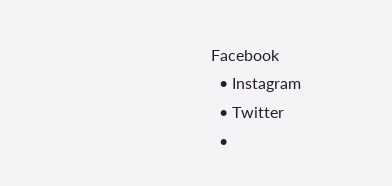Facebook
  • Instagram
  • Twitter
  •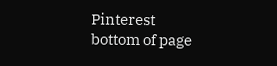Pinterest
bottom of page